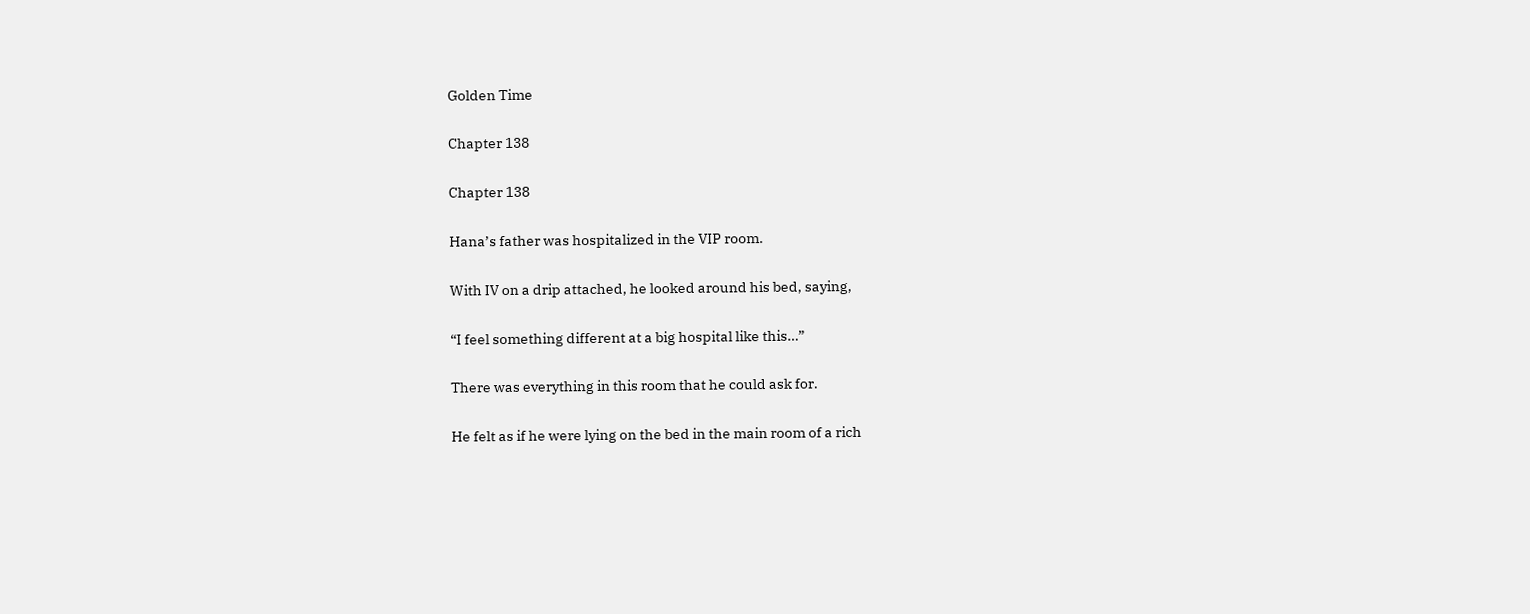Golden Time

Chapter 138

Chapter 138

Hana’s father was hospitalized in the VIP room.

With IV on a drip attached, he looked around his bed, saying,

“I feel something different at a big hospital like this…”

There was everything in this room that he could ask for.

He felt as if he were lying on the bed in the main room of a rich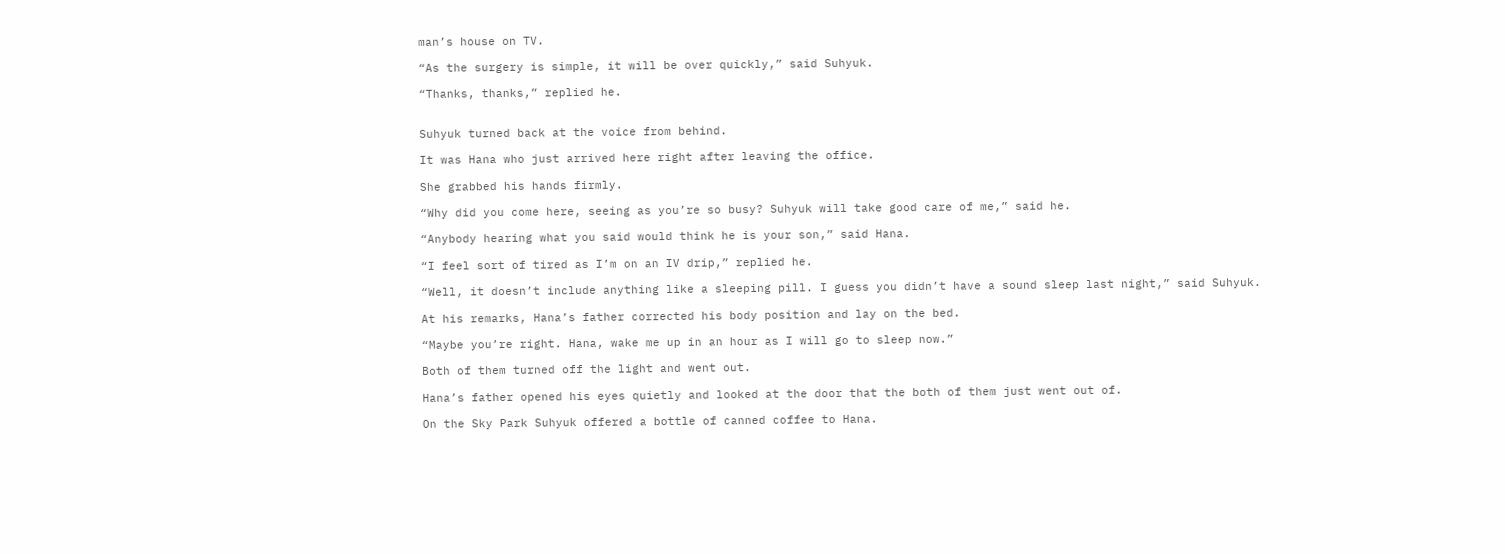man’s house on TV.

“As the surgery is simple, it will be over quickly,” said Suhyuk.

“Thanks, thanks,” replied he.


Suhyuk turned back at the voice from behind.

It was Hana who just arrived here right after leaving the office.

She grabbed his hands firmly.

“Why did you come here, seeing as you’re so busy? Suhyuk will take good care of me,” said he.

“Anybody hearing what you said would think he is your son,” said Hana.

“I feel sort of tired as I’m on an IV drip,” replied he.

“Well, it doesn’t include anything like a sleeping pill. I guess you didn’t have a sound sleep last night,” said Suhyuk.

At his remarks, Hana’s father corrected his body position and lay on the bed.

“Maybe you’re right. Hana, wake me up in an hour as I will go to sleep now.”

Both of them turned off the light and went out.

Hana’s father opened his eyes quietly and looked at the door that the both of them just went out of.

On the Sky Park Suhyuk offered a bottle of canned coffee to Hana.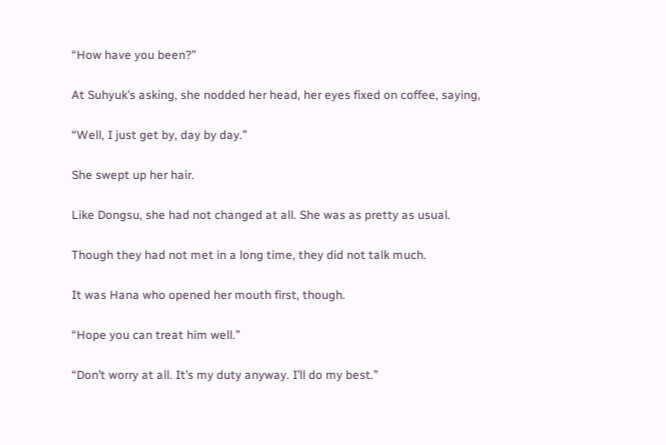“How have you been?”

At Suhyuk’s asking, she nodded her head, her eyes fixed on coffee, saying,

“Well, I just get by, day by day.”

She swept up her hair.

Like Dongsu, she had not changed at all. She was as pretty as usual.

Though they had not met in a long time, they did not talk much.

It was Hana who opened her mouth first, though.

“Hope you can treat him well.”

“Don’t worry at all. It’s my duty anyway. I’ll do my best.”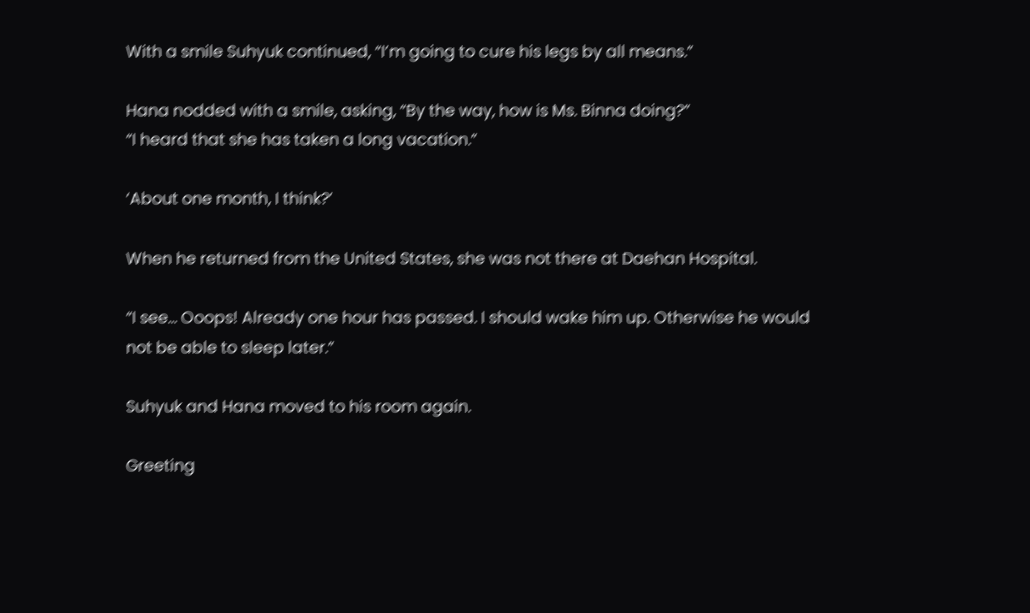With a smile Suhyuk continued, “I’m going to cure his legs by all means.”

Hana nodded with a smile, asking, “By the way, how is Ms. Binna doing?”
“I heard that she has taken a long vacation.”

‘About one month, I think?’

When he returned from the United States, she was not there at Daehan Hospital.

“I see… Ooops! Already one hour has passed. I should wake him up. Otherwise he would not be able to sleep later.”

Suhyuk and Hana moved to his room again.

Greeting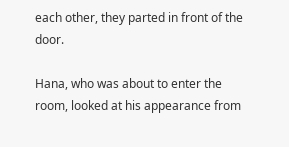each other, they parted in front of the door.

Hana, who was about to enter the room, looked at his appearance from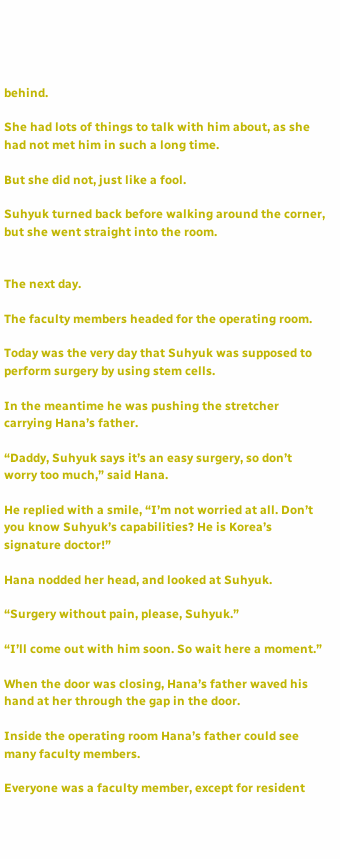behind.

She had lots of things to talk with him about, as she had not met him in such a long time.

But she did not, just like a fool.

Suhyuk turned back before walking around the corner, but she went straight into the room.


The next day.

The faculty members headed for the operating room.

Today was the very day that Suhyuk was supposed to perform surgery by using stem cells.

In the meantime he was pushing the stretcher carrying Hana’s father.

“Daddy, Suhyuk says it’s an easy surgery, so don’t worry too much,” said Hana.

He replied with a smile, “I’m not worried at all. Don’t you know Suhyuk’s capabilities? He is Korea’s signature doctor!”

Hana nodded her head, and looked at Suhyuk.

“Surgery without pain, please, Suhyuk.”

“I’ll come out with him soon. So wait here a moment.”

When the door was closing, Hana’s father waved his hand at her through the gap in the door.

Inside the operating room Hana’s father could see many faculty members.

Everyone was a faculty member, except for resident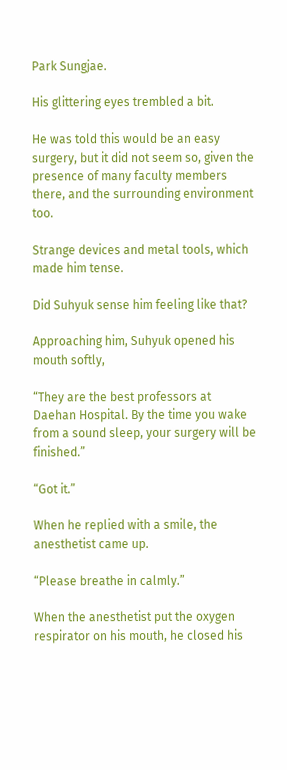Park Sungjae.

His glittering eyes trembled a bit.

He was told this would be an easy surgery, but it did not seem so, given the presence of many faculty members there, and the surrounding environment too.

Strange devices and metal tools, which made him tense.

Did Suhyuk sense him feeling like that?

Approaching him, Suhyuk opened his mouth softly,

“They are the best professors at Daehan Hospital. By the time you wake from a sound sleep, your surgery will be finished.”

“Got it.”

When he replied with a smile, the anesthetist came up.

“Please breathe in calmly.”

When the anesthetist put the oxygen respirator on his mouth, he closed his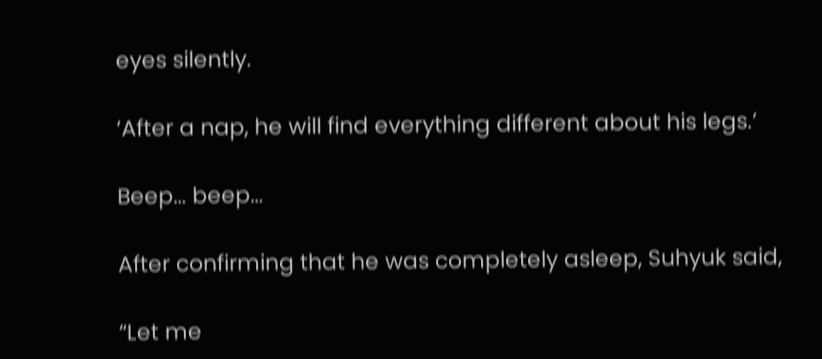eyes silently.

‘After a nap, he will find everything different about his legs.’

Beep… beep…

After confirming that he was completely asleep, Suhyuk said,

“Let me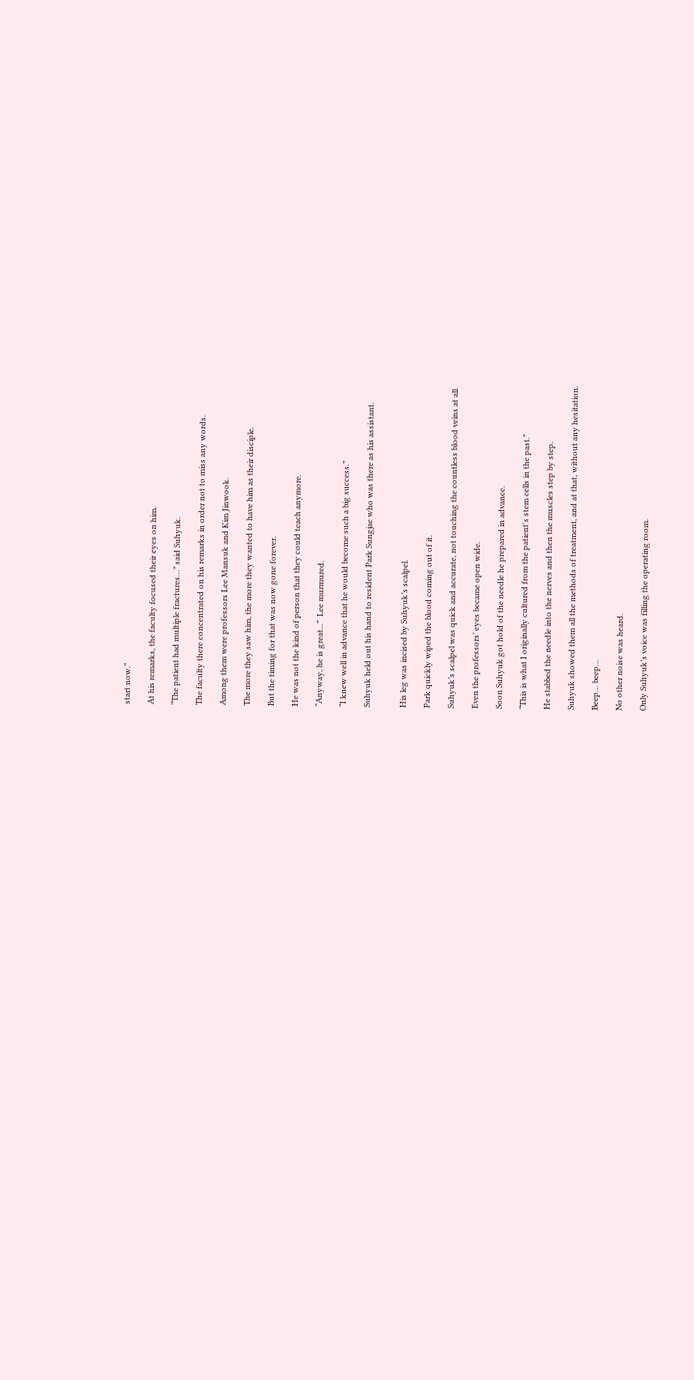start now.”

At his remarks, the faculty focused their eyes on him.

“The patient had multiple fractures…” said Suhyuk.

The faculty there concentrated on his remarks in order not to miss any words.

Among them were professors Lee Mansuk and Kim Jinwook.

The more they saw him, the more they wanted to have him as their disciple.

But the timing for that was now gone forever.

He was not the kind of person that they could teach anymore.

“Anyway, he is great...”  Lee murmured.

“I knew well in advance that he would become such a big success.”

Suhyuk held out his hand to resident Park Sungjae who was there as his assistant.


His leg was incised by Suhyuk’s scalpel.

Park quickly wiped the blood coming out of it.

Suhyuk’s scalpel was quick and accurate, not touching the countless blood veins at all.

Even the professors’ eyes became open wide.

Soon Suhyuk got hold of the needle he prepared in advance.

“This is what I originally cultured from the patient's stem cells in the past.”

He stabbed the needle into the nerves and then the muscles step by step.

Suhyuk showed them all the methods of treatment, and at that, without any hesitation.

Beep… beep…

No other noise was heard.

Only Suhyuk’s voice was filling the operating room.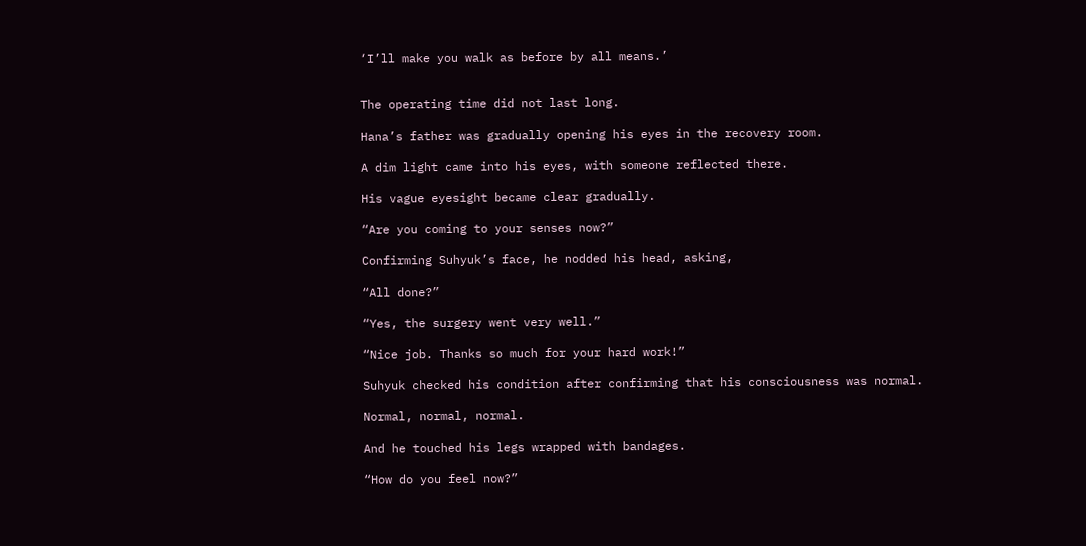‘I’ll make you walk as before by all means.’


The operating time did not last long.

Hana’s father was gradually opening his eyes in the recovery room.

A dim light came into his eyes, with someone reflected there.

His vague eyesight became clear gradually.

“Are you coming to your senses now?”

Confirming Suhyuk’s face, he nodded his head, asking,

“All done?”

“Yes, the surgery went very well.”

“Nice job. Thanks so much for your hard work!”

Suhyuk checked his condition after confirming that his consciousness was normal.

Normal, normal, normal.

And he touched his legs wrapped with bandages.

“How do you feel now?”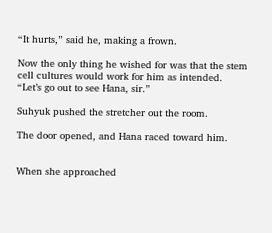“It hurts,” said he, making a frown.

Now the only thing he wished for was that the stem cell cultures would work for him as intended.
“Let’s go out to see Hana, sir.”

Suhyuk pushed the stretcher out the room.

The door opened, and Hana raced toward him.


When she approached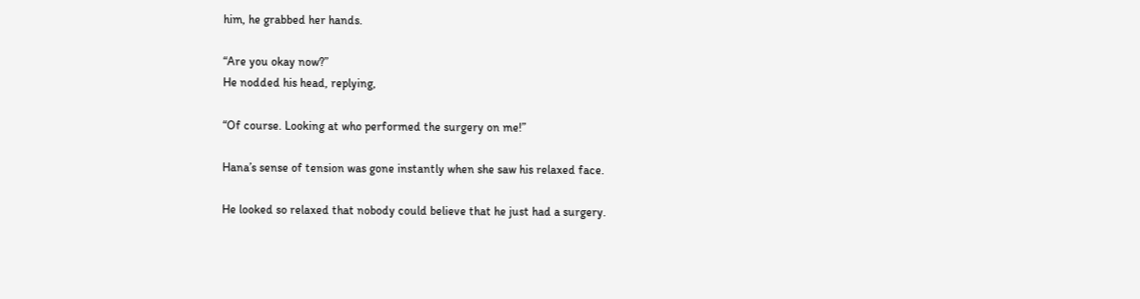him, he grabbed her hands.

“Are you okay now?”
He nodded his head, replying,

“Of course. Looking at who performed the surgery on me!”

Hana’s sense of tension was gone instantly when she saw his relaxed face.

He looked so relaxed that nobody could believe that he just had a surgery.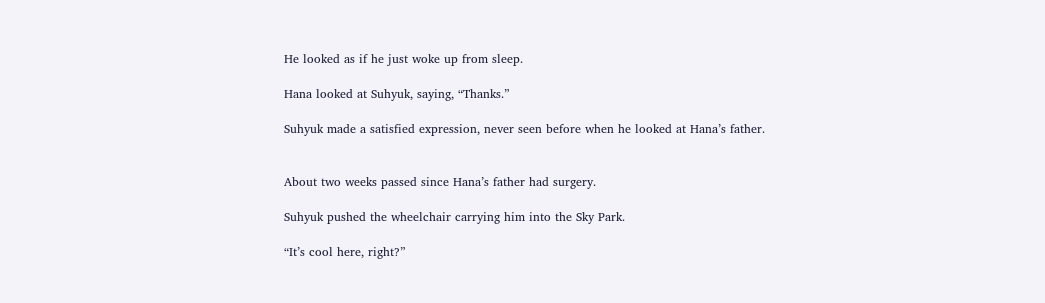He looked as if he just woke up from sleep.

Hana looked at Suhyuk, saying, “Thanks.”

Suhyuk made a satisfied expression, never seen before when he looked at Hana’s father.


About two weeks passed since Hana’s father had surgery.

Suhyuk pushed the wheelchair carrying him into the Sky Park.

“It’s cool here, right?”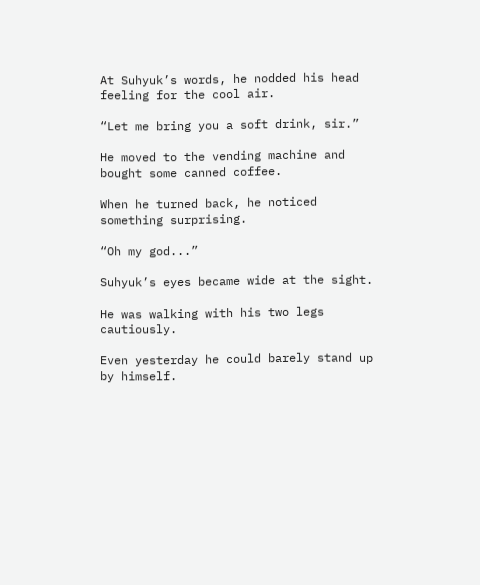At Suhyuk’s words, he nodded his head feeling for the cool air.

“Let me bring you a soft drink, sir.”

He moved to the vending machine and bought some canned coffee.

When he turned back, he noticed something surprising.

“Oh my god...”

Suhyuk’s eyes became wide at the sight.

He was walking with his two legs cautiously.

Even yesterday he could barely stand up by himself.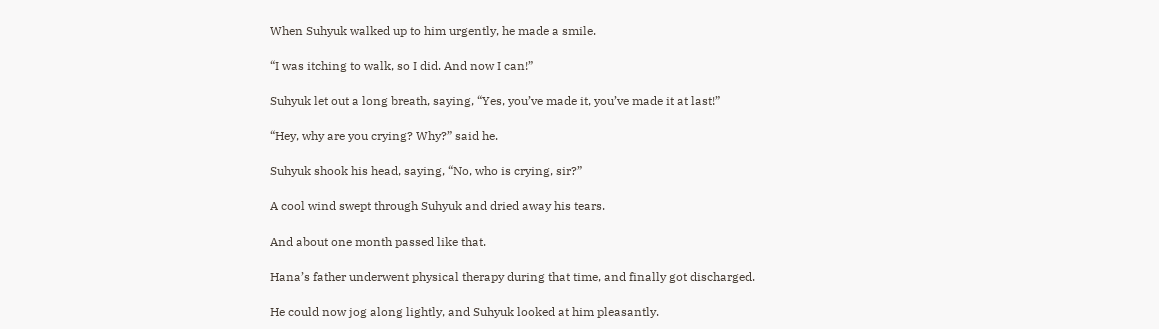When Suhyuk walked up to him urgently, he made a smile.

“I was itching to walk, so I did. And now I can!”

Suhyuk let out a long breath, saying, “Yes, you’ve made it, you’ve made it at last!”

“Hey, why are you crying? Why?” said he.

Suhyuk shook his head, saying, “No, who is crying, sir?”

A cool wind swept through Suhyuk and dried away his tears.

And about one month passed like that.

Hana’s father underwent physical therapy during that time, and finally got discharged.

He could now jog along lightly, and Suhyuk looked at him pleasantly.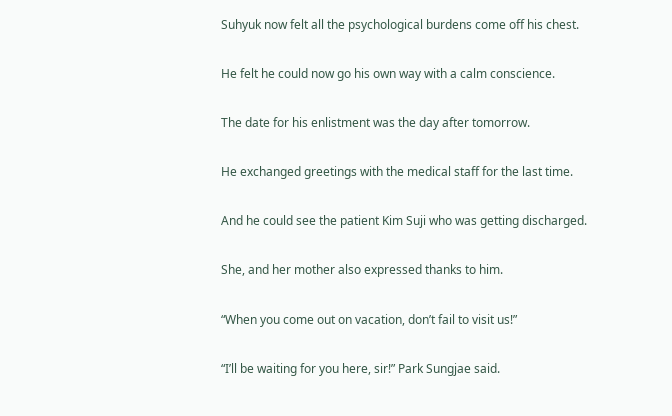Suhyuk now felt all the psychological burdens come off his chest.

He felt he could now go his own way with a calm conscience.

The date for his enlistment was the day after tomorrow.

He exchanged greetings with the medical staff for the last time.

And he could see the patient Kim Suji who was getting discharged.

She, and her mother also expressed thanks to him.

“When you come out on vacation, don’t fail to visit us!”

“I’ll be waiting for you here, sir!” Park Sungjae said.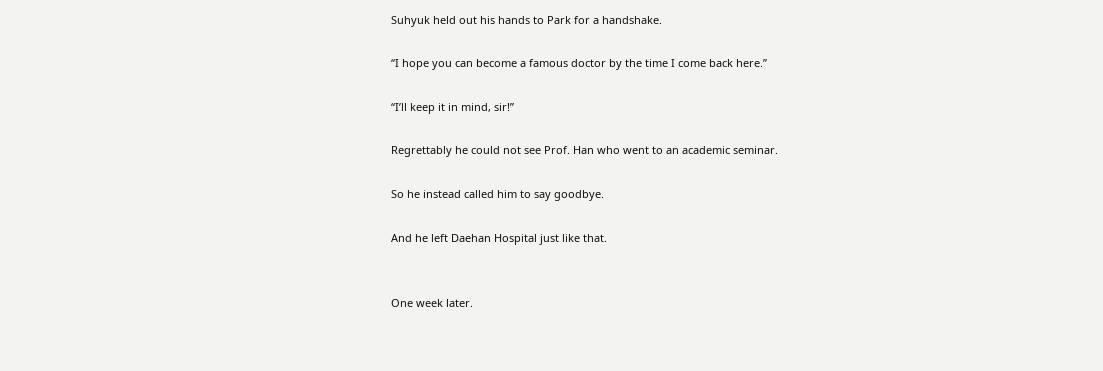Suhyuk held out his hands to Park for a handshake.

“I hope you can become a famous doctor by the time I come back here.”

“I’ll keep it in mind, sir!”

Regrettably he could not see Prof. Han who went to an academic seminar.

So he instead called him to say goodbye.

And he left Daehan Hospital just like that.


One week later.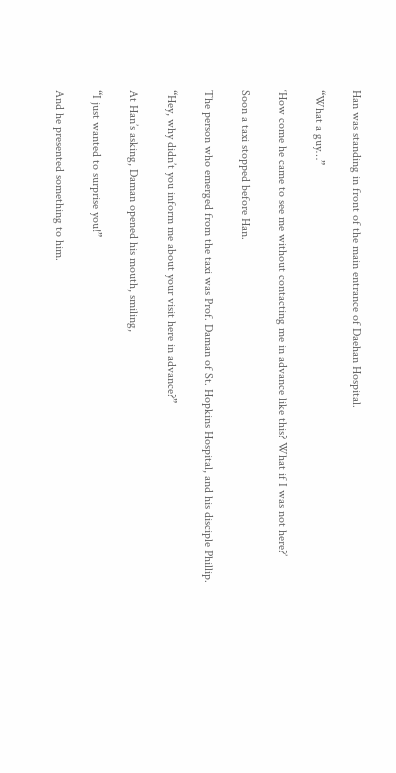Han was standing in front of the main entrance of Daehan Hospital.

“What a guy…”

‘How come he came to see me without contacting me in advance like this? What if I was not here?’

Soon a taxi stopped before Han.

The person who emerged from the taxi was Prof. Daman of St. Hopkins Hospital, and his disciple Phillip.

“Hey, why didn’t you inform me about your visit here in advance?”

At Han’s asking, Daman opened his mouth, smiling,

“I just wanted to surprise you!”

And he presented something to him.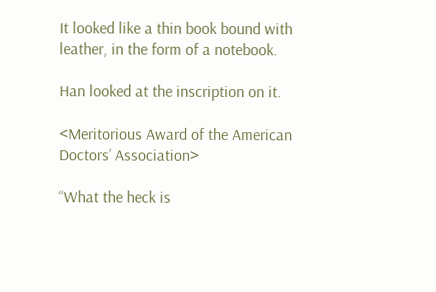It looked like a thin book bound with leather, in the form of a notebook.

Han looked at the inscription on it.

<Meritorious Award of the American Doctors’ Association>

“What the heck is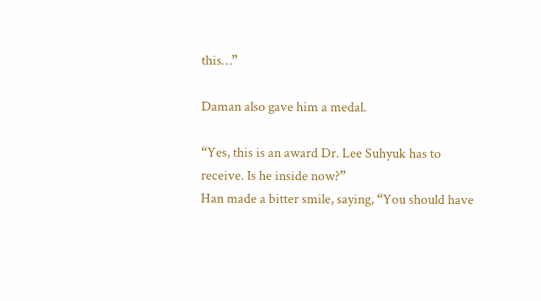this…”

Daman also gave him a medal.

“Yes, this is an award Dr. Lee Suhyuk has to receive. Is he inside now?”
Han made a bitter smile, saying, “You should have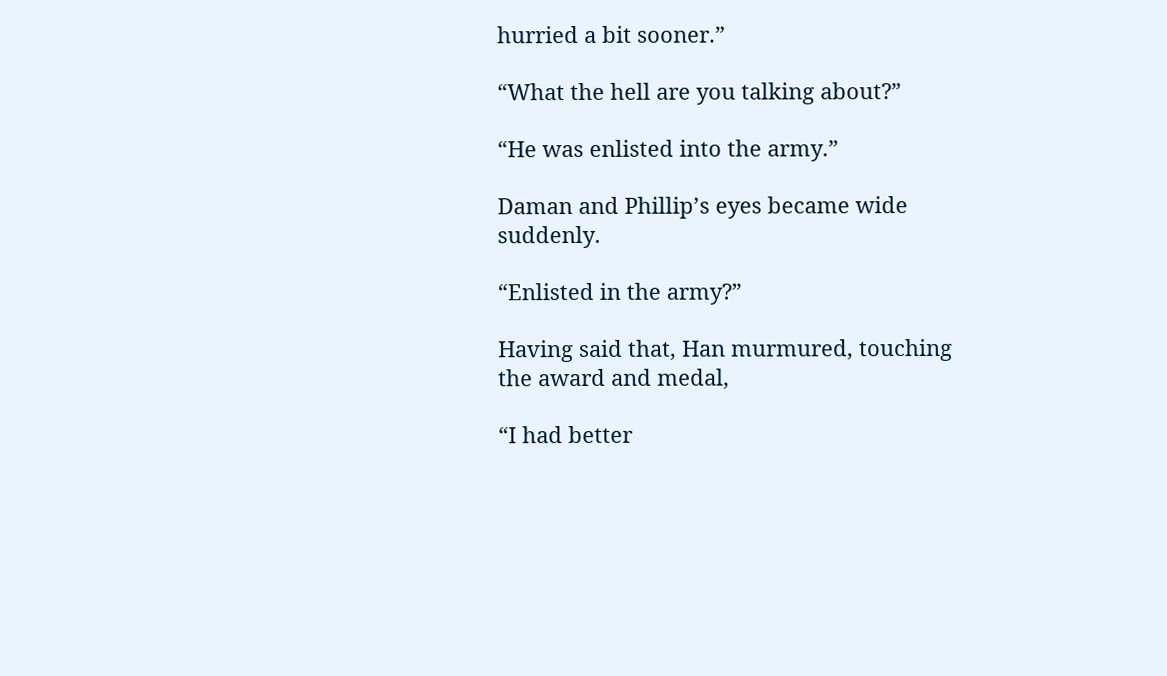hurried a bit sooner.”

“What the hell are you talking about?”

“He was enlisted into the army.”

Daman and Phillip’s eyes became wide suddenly.

“Enlisted in the army?”

Having said that, Han murmured, touching the award and medal,

“I had better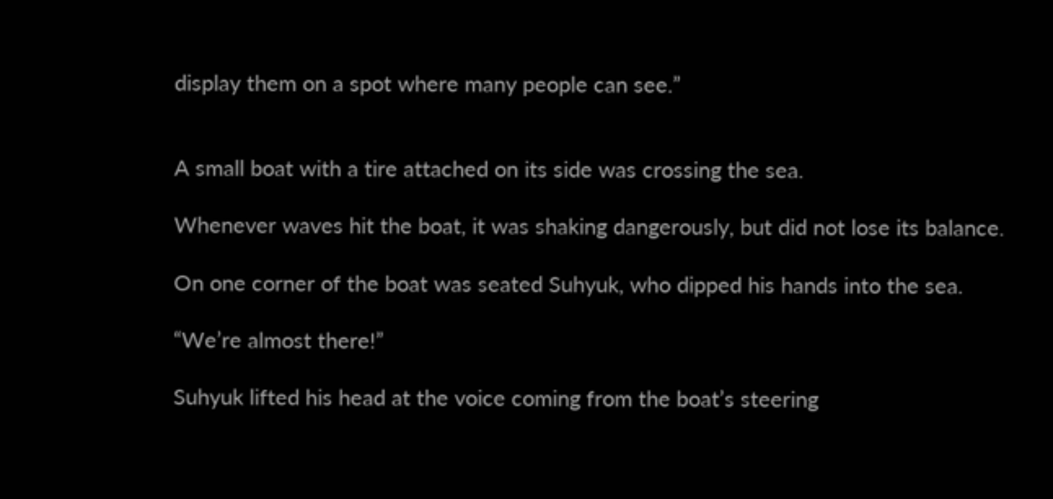display them on a spot where many people can see.”


A small boat with a tire attached on its side was crossing the sea.

Whenever waves hit the boat, it was shaking dangerously, but did not lose its balance.

On one corner of the boat was seated Suhyuk, who dipped his hands into the sea.

“We’re almost there!”

Suhyuk lifted his head at the voice coming from the boat’s steering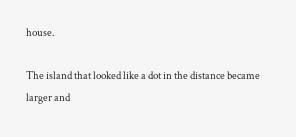house.

The island that looked like a dot in the distance became larger and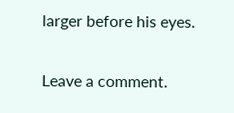larger before his eyes.

Leave a comment.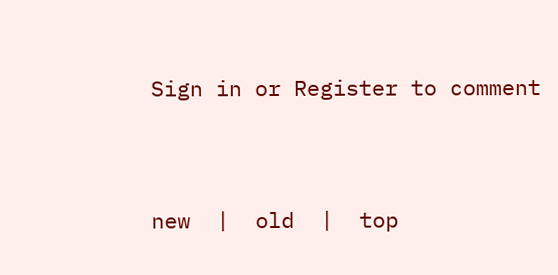Sign in or Register to comment



new  |  old  |  top